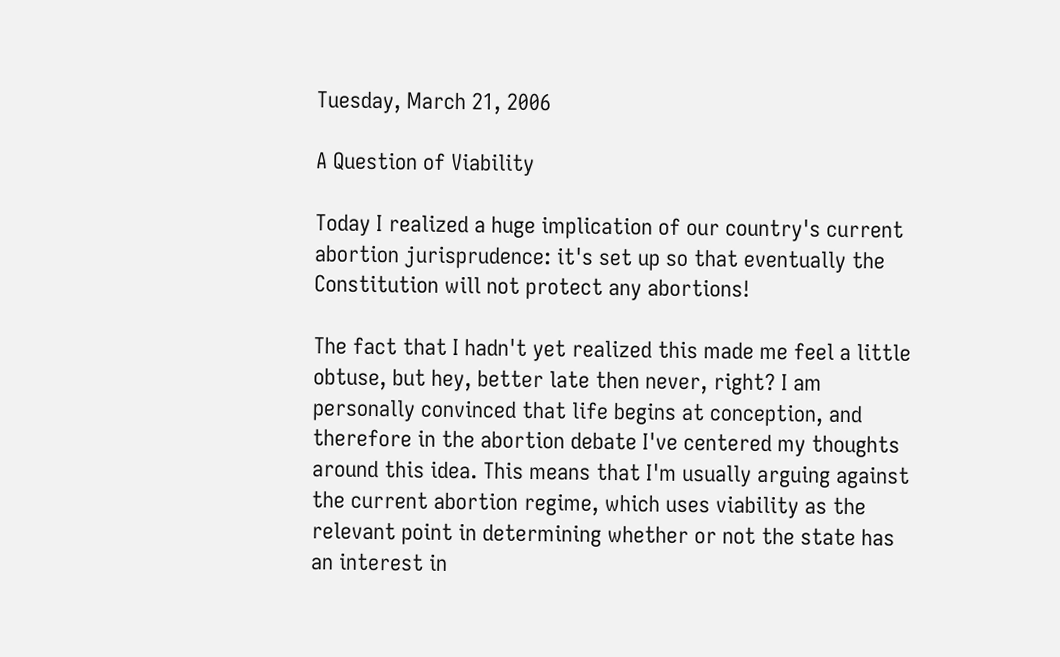Tuesday, March 21, 2006

A Question of Viability

Today I realized a huge implication of our country's current abortion jurisprudence: it's set up so that eventually the Constitution will not protect any abortions!

The fact that I hadn't yet realized this made me feel a little obtuse, but hey, better late then never, right? I am personally convinced that life begins at conception, and therefore in the abortion debate I've centered my thoughts around this idea. This means that I'm usually arguing against the current abortion regime, which uses viability as the relevant point in determining whether or not the state has an interest in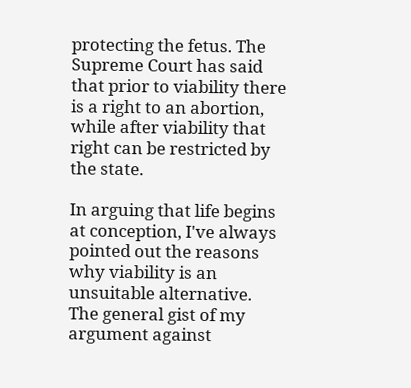protecting the fetus. The Supreme Court has said that prior to viability there is a right to an abortion, while after viability that right can be restricted by the state.

In arguing that life begins at conception, I've always pointed out the reasons why viability is an unsuitable alternative. The general gist of my argument against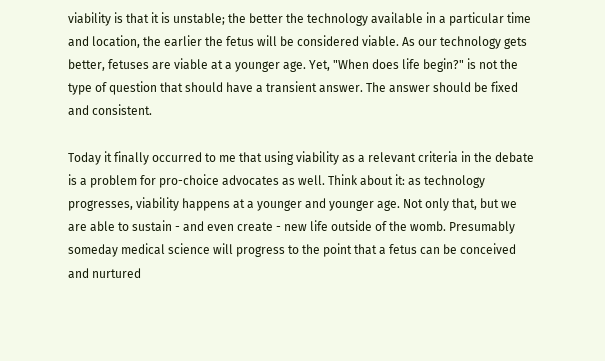viability is that it is unstable; the better the technology available in a particular time and location, the earlier the fetus will be considered viable. As our technology gets better, fetuses are viable at a younger age. Yet, "When does life begin?" is not the type of question that should have a transient answer. The answer should be fixed and consistent.

Today it finally occurred to me that using viability as a relevant criteria in the debate is a problem for pro-choice advocates as well. Think about it: as technology progresses, viability happens at a younger and younger age. Not only that, but we are able to sustain - and even create - new life outside of the womb. Presumably someday medical science will progress to the point that a fetus can be conceived and nurtured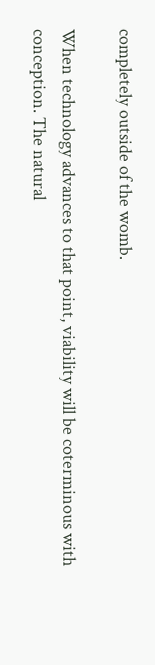completely outside of the womb.

When technology advances to that point, viability will be coterminous with conception. The natural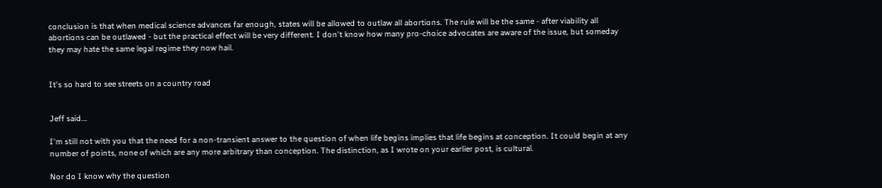conclusion is that when medical science advances far enough, states will be allowed to outlaw all abortions. The rule will be the same - after viability all abortions can be outlawed - but the practical effect will be very different. I don't know how many pro-choice advocates are aware of the issue, but someday they may hate the same legal regime they now hail.


It's so hard to see streets on a country road


Jeff said...

I'm still not with you that the need for a non-transient answer to the question of when life begins implies that life begins at conception. It could begin at any number of points, none of which are any more arbitrary than conception. The distinction, as I wrote on your earlier post, is cultural.

Nor do I know why the question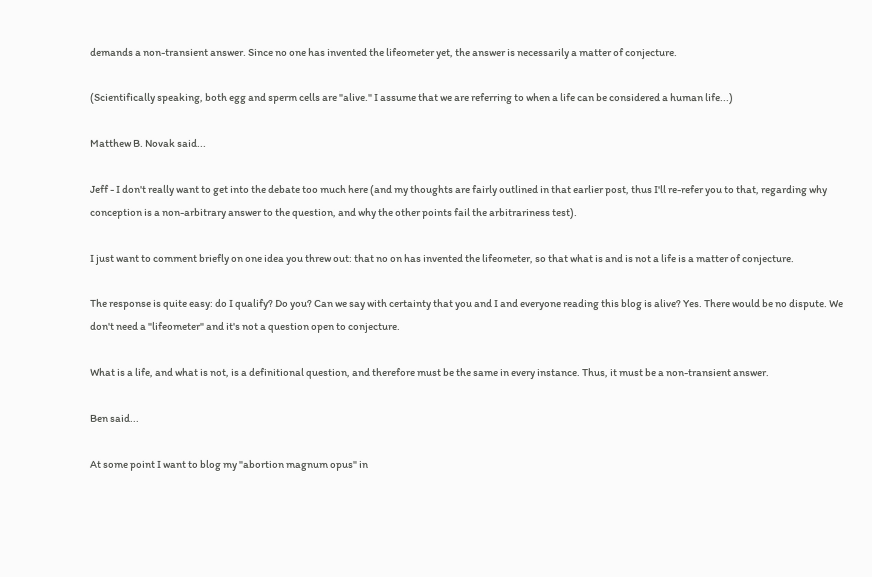demands a non-transient answer. Since no one has invented the lifeometer yet, the answer is necessarily a matter of conjecture.

(Scientifically speaking, both egg and sperm cells are "alive." I assume that we are referring to when a life can be considered a human life...)

Matthew B. Novak said...

Jeff - I don't really want to get into the debate too much here (and my thoughts are fairly outlined in that earlier post, thus I'll re-refer you to that, regarding why conception is a non-arbitrary answer to the question, and why the other points fail the arbitrariness test).

I just want to comment briefly on one idea you threw out: that no on has invented the lifeometer, so that what is and is not a life is a matter of conjecture.

The response is quite easy: do I qualify? Do you? Can we say with certainty that you and I and everyone reading this blog is alive? Yes. There would be no dispute. We don't need a "lifeometer" and it's not a question open to conjecture.

What is a life, and what is not, is a definitional question, and therefore must be the same in every instance. Thus, it must be a non-transient answer.

Ben said...

At some point I want to blog my "abortion magnum opus" in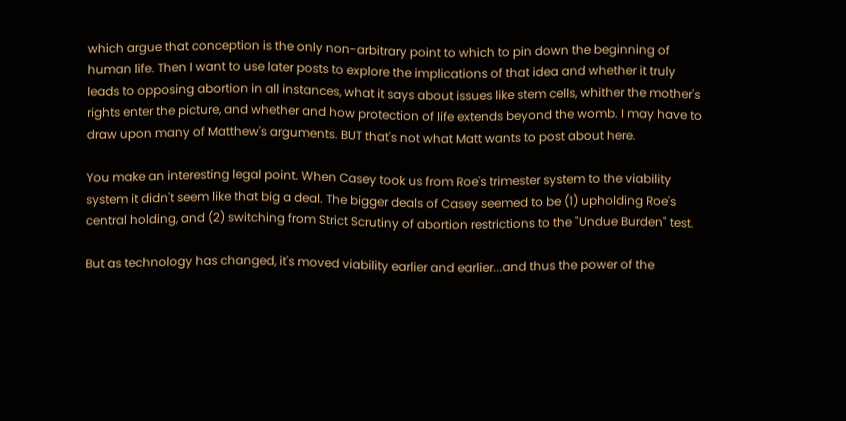which argue that conception is the only non-arbitrary point to which to pin down the beginning of human life. Then I want to use later posts to explore the implications of that idea and whether it truly leads to opposing abortion in all instances, what it says about issues like stem cells, whither the mother's rights enter the picture, and whether and how protection of life extends beyond the womb. I may have to draw upon many of Matthew's arguments. BUT that's not what Matt wants to post about here.

You make an interesting legal point. When Casey took us from Roe's trimester system to the viability system it didn't seem like that big a deal. The bigger deals of Casey seemed to be (1) upholding Roe's central holding, and (2) switching from Strict Scrutiny of abortion restrictions to the "Undue Burden" test.

But as technology has changed, it's moved viability earlier and earlier...and thus the power of the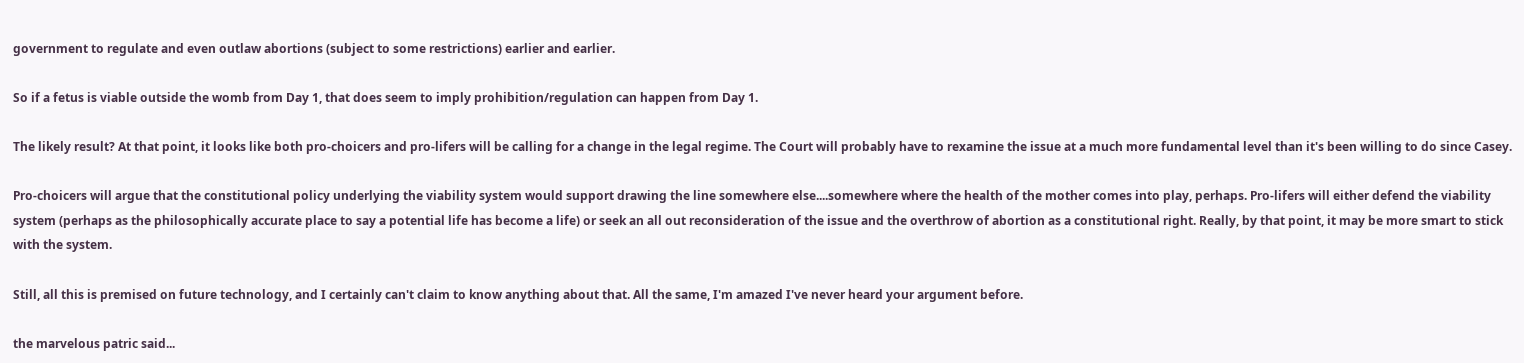government to regulate and even outlaw abortions (subject to some restrictions) earlier and earlier.

So if a fetus is viable outside the womb from Day 1, that does seem to imply prohibition/regulation can happen from Day 1.

The likely result? At that point, it looks like both pro-choicers and pro-lifers will be calling for a change in the legal regime. The Court will probably have to rexamine the issue at a much more fundamental level than it's been willing to do since Casey.

Pro-choicers will argue that the constitutional policy underlying the viability system would support drawing the line somewhere else....somewhere where the health of the mother comes into play, perhaps. Pro-lifers will either defend the viability system (perhaps as the philosophically accurate place to say a potential life has become a life) or seek an all out reconsideration of the issue and the overthrow of abortion as a constitutional right. Really, by that point, it may be more smart to stick with the system.

Still, all this is premised on future technology, and I certainly can't claim to know anything about that. All the same, I'm amazed I've never heard your argument before.

the marvelous patric said...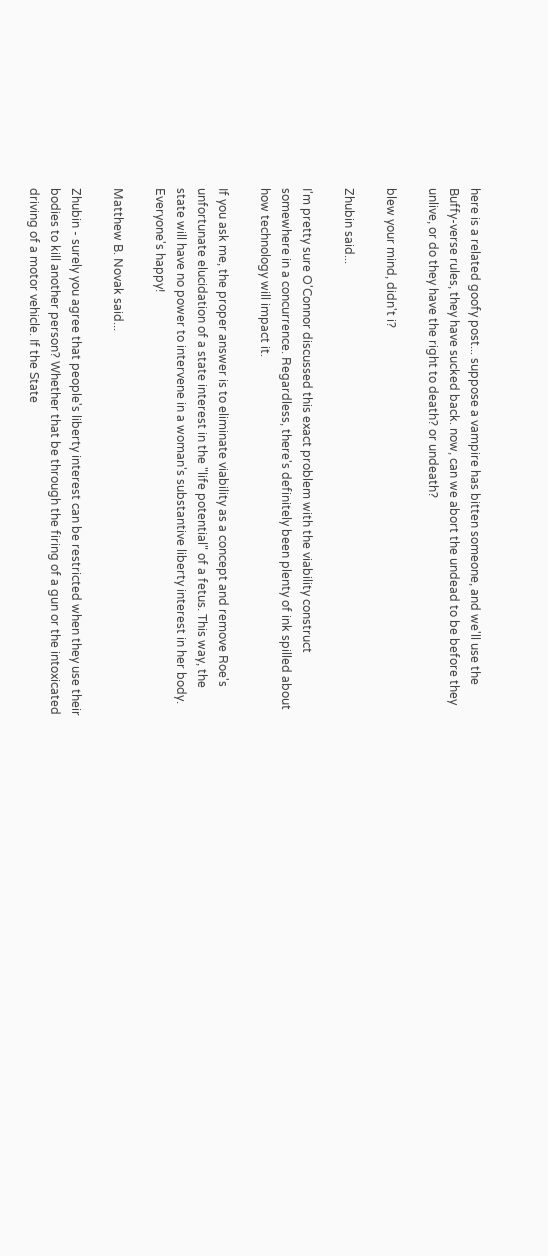here is a related goofy post... suppose a vampire has bitten someone, and we'll use the Buffy-verse rules, they have sucked back. now, can we abort the undead to be before they unlive, or do they have the right to death? or undeath?

blew your mind, didn't i?

Zhubin said...

I'm pretty sure O'Connor discussed this exact problem with the viability construct somewhere in a concurrence. Regardless, there's definitely been plenty of ink spilled about how technology will impact it.

If you ask me, the proper answer is to eliminate viability as a concept and remove Roe's unfortunate elucidation of a state interest in the "life potential" of a fetus. This way, the state will have no power to intervene in a woman's substantive liberty interest in her body. Everyone's happy!

Matthew B. Novak said...

Zhubin - surely you agree that people's liberty interest can be restricted when they use their bodies to kill another person? Whether that be through the firing of a gun or the intoxicated driving of a motor vehicle. If the State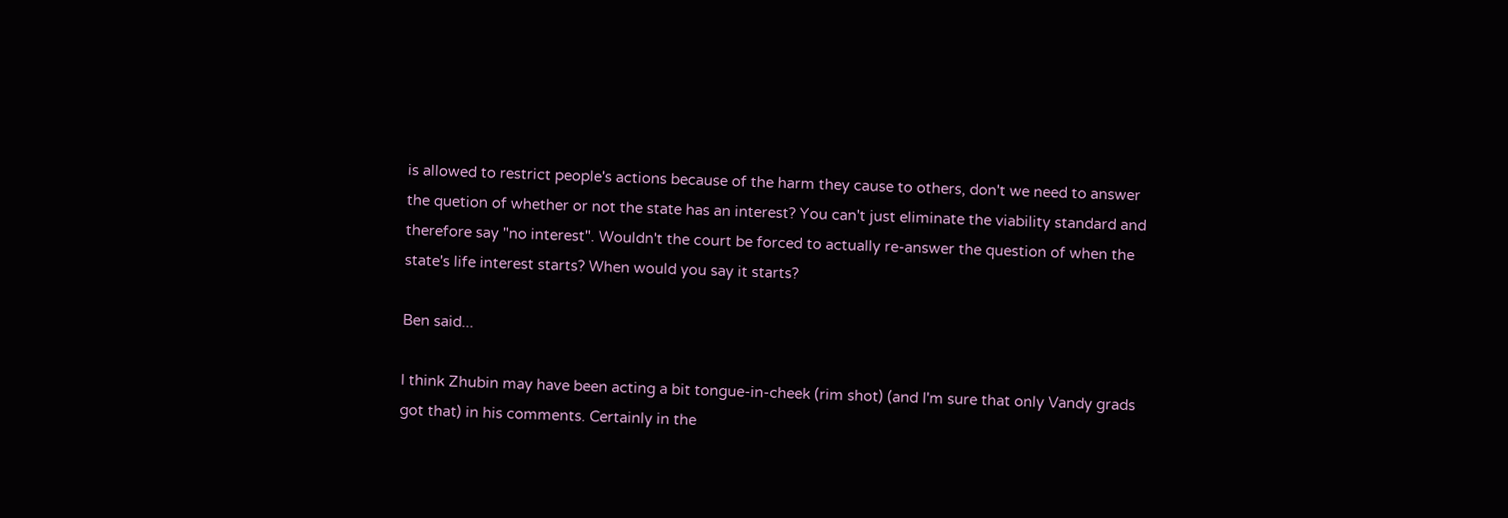is allowed to restrict people's actions because of the harm they cause to others, don't we need to answer the quetion of whether or not the state has an interest? You can't just eliminate the viability standard and therefore say "no interest". Wouldn't the court be forced to actually re-answer the question of when the state's life interest starts? When would you say it starts?

Ben said...

I think Zhubin may have been acting a bit tongue-in-cheek (rim shot) (and I'm sure that only Vandy grads got that) in his comments. Certainly in the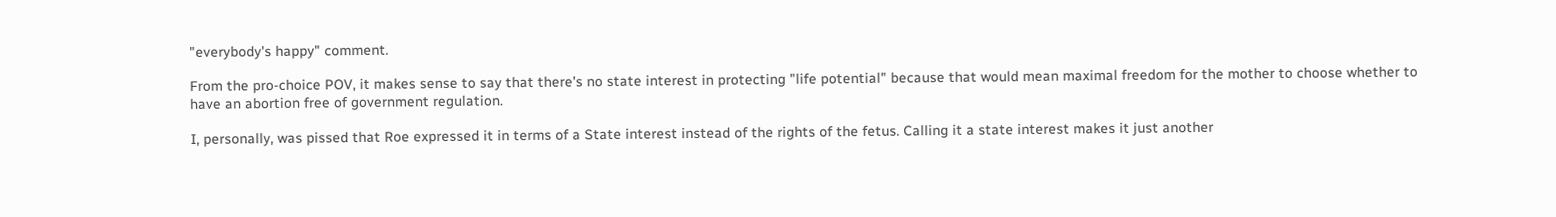"everybody's happy" comment.

From the pro-choice POV, it makes sense to say that there's no state interest in protecting "life potential" because that would mean maximal freedom for the mother to choose whether to have an abortion free of government regulation.

I, personally, was pissed that Roe expressed it in terms of a State interest instead of the rights of the fetus. Calling it a state interest makes it just another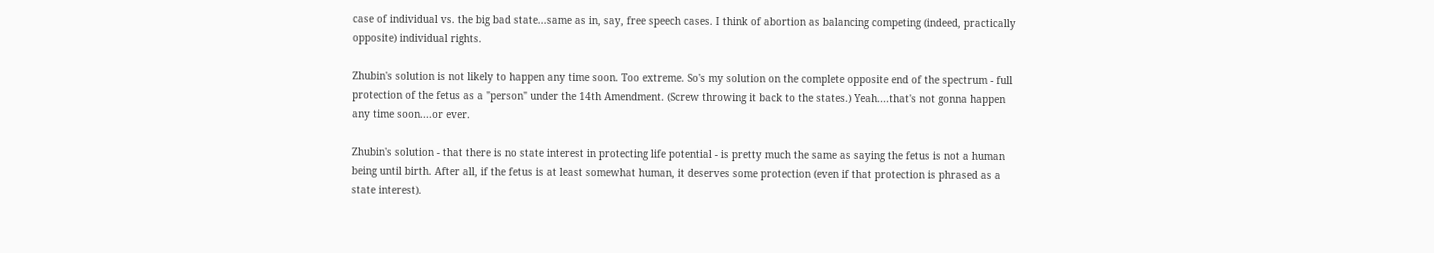case of individual vs. the big bad state...same as in, say, free speech cases. I think of abortion as balancing competing (indeed, practically opposite) individual rights.

Zhubin's solution is not likely to happen any time soon. Too extreme. So's my solution on the complete opposite end of the spectrum - full protection of the fetus as a "person" under the 14th Amendment. (Screw throwing it back to the states.) Yeah....that's not gonna happen any time soon....or ever.

Zhubin's solution - that there is no state interest in protecting life potential - is pretty much the same as saying the fetus is not a human being until birth. After all, if the fetus is at least somewhat human, it deserves some protection (even if that protection is phrased as a state interest).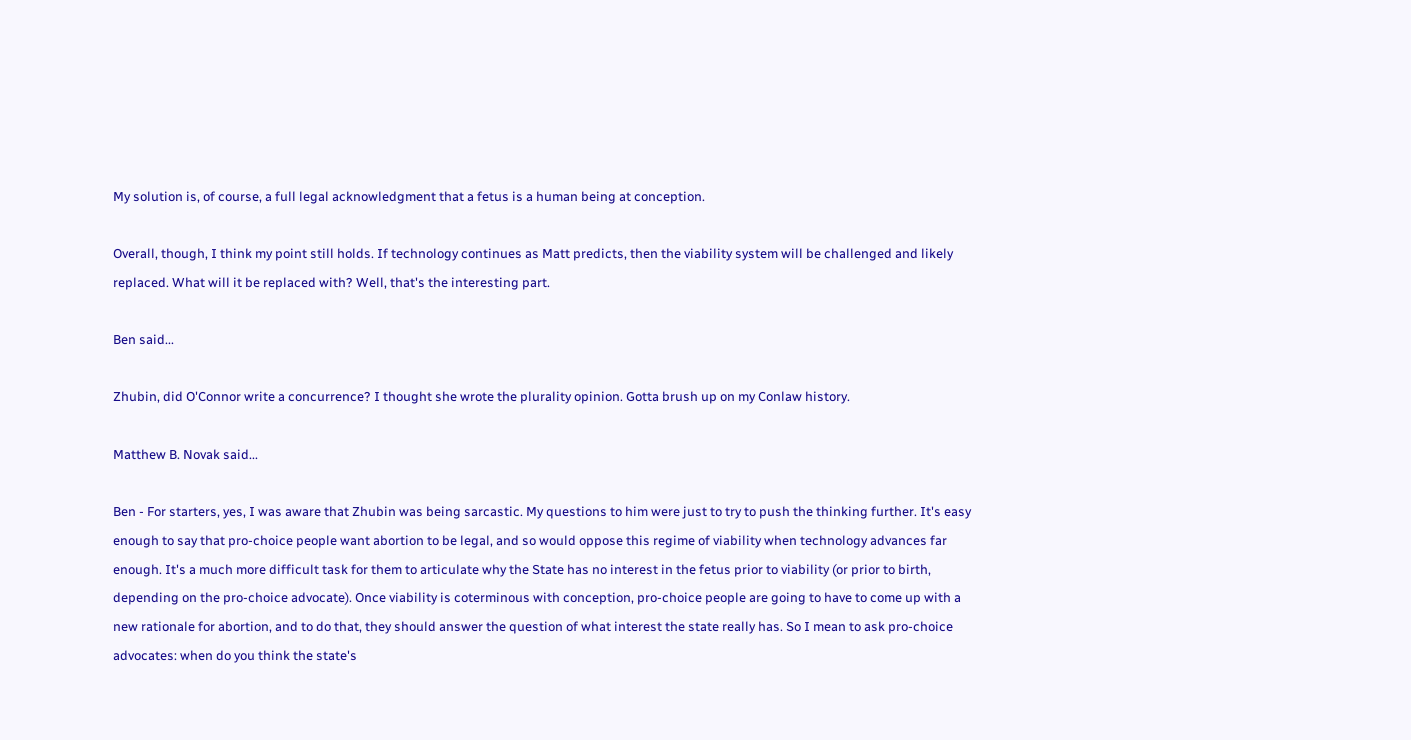My solution is, of course, a full legal acknowledgment that a fetus is a human being at conception.

Overall, though, I think my point still holds. If technology continues as Matt predicts, then the viability system will be challenged and likely replaced. What will it be replaced with? Well, that's the interesting part.

Ben said...

Zhubin, did O'Connor write a concurrence? I thought she wrote the plurality opinion. Gotta brush up on my Conlaw history.

Matthew B. Novak said...

Ben - For starters, yes, I was aware that Zhubin was being sarcastic. My questions to him were just to try to push the thinking further. It's easy enough to say that pro-choice people want abortion to be legal, and so would oppose this regime of viability when technology advances far enough. It's a much more difficult task for them to articulate why the State has no interest in the fetus prior to viability (or prior to birth, depending on the pro-choice advocate). Once viability is coterminous with conception, pro-choice people are going to have to come up with a new rationale for abortion, and to do that, they should answer the question of what interest the state really has. So I mean to ask pro-choice advocates: when do you think the state's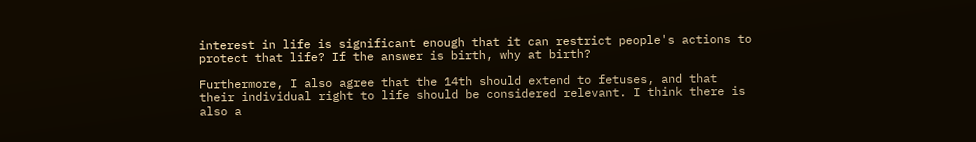interest in life is significant enough that it can restrict people's actions to protect that life? If the answer is birth, why at birth?

Furthermore, I also agree that the 14th should extend to fetuses, and that their individual right to life should be considered relevant. I think there is also a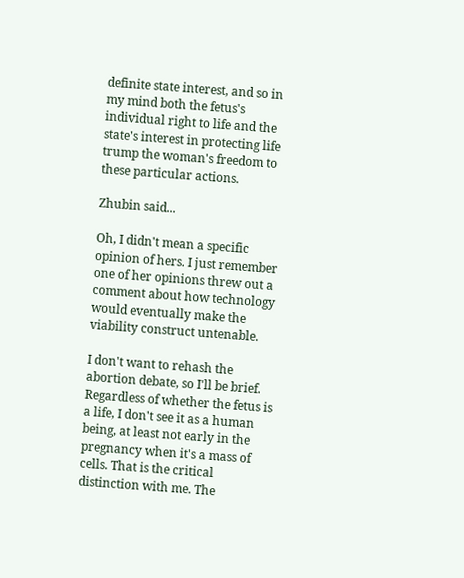definite state interest, and so in my mind both the fetus's individual right to life and the state's interest in protecting life trump the woman's freedom to these particular actions.

Zhubin said...

Oh, I didn't mean a specific opinion of hers. I just remember one of her opinions threw out a comment about how technology would eventually make the viability construct untenable.

I don't want to rehash the abortion debate, so I'll be brief. Regardless of whether the fetus is a life, I don't see it as a human being, at least not early in the pregnancy when it's a mass of cells. That is the critical distinction with me. The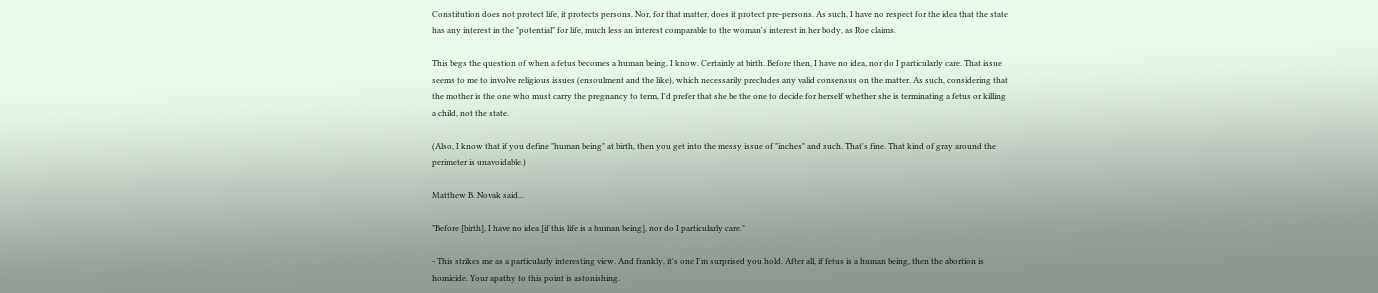Constitution does not protect life, it protects persons. Nor, for that matter, does it protect pre-persons. As such, I have no respect for the idea that the state has any interest in the "potential" for life, much less an interest comparable to the woman's interest in her body, as Roe claims.

This begs the question of when a fetus becomes a human being, I know. Certainly at birth. Before then, I have no idea, nor do I particularly care. That issue seems to me to involve religious issues (ensoulment and the like), which necessarily precludes any valid consensus on the matter. As such, considering that the mother is the one who must carry the pregnancy to term, I'd prefer that she be the one to decide for herself whether she is terminating a fetus or killing a child, not the state.

(Also, I know that if you define "human being" at birth, then you get into the messy issue of "inches" and such. That's fine. That kind of gray around the perimeter is unavoidable.)

Matthew B. Novak said...

"Before [birth], I have no idea [if this life is a human being], nor do I particularly care."

- This strikes me as a particularly interesting view. And frankly, it's one I'm surprised you hold. After all, if fetus is a human being, then the abortion is homicide. Your apathy to this point is astonishing.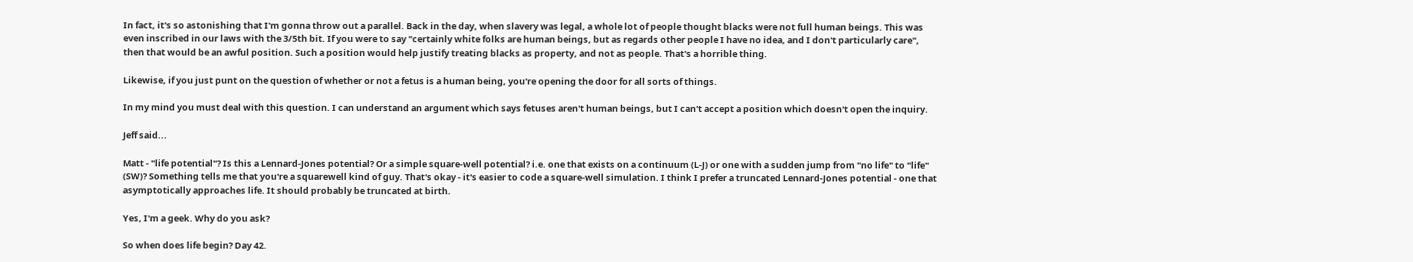In fact, it's so astonishing that I'm gonna throw out a parallel. Back in the day, when slavery was legal, a whole lot of people thought blacks were not full human beings. This was even inscribed in our laws with the 3/5th bit. If you were to say "certainly white folks are human beings, but as regards other people I have no idea, and I don't particularly care", then that would be an awful position. Such a position would help justify treating blacks as property, and not as people. That's a horrible thing.

Likewise, if you just punt on the question of whether or not a fetus is a human being, you're opening the door for all sorts of things.

In my mind you must deal with this question. I can understand an argument which says fetuses aren't human beings, but I can't accept a position which doesn't open the inquiry.

Jeff said...

Matt - "life potential"? Is this a Lennard-Jones potential? Or a simple square-well potential? i.e. one that exists on a continuum (L-J) or one with a sudden jump from "no life" to "life" (SW)? Something tells me that you're a squarewell kind of guy. That's okay - it's easier to code a square-well simulation. I think I prefer a truncated Lennard-Jones potential - one that asymptotically approaches life. It should probably be truncated at birth.

Yes, I'm a geek. Why do you ask?

So when does life begin? Day 42.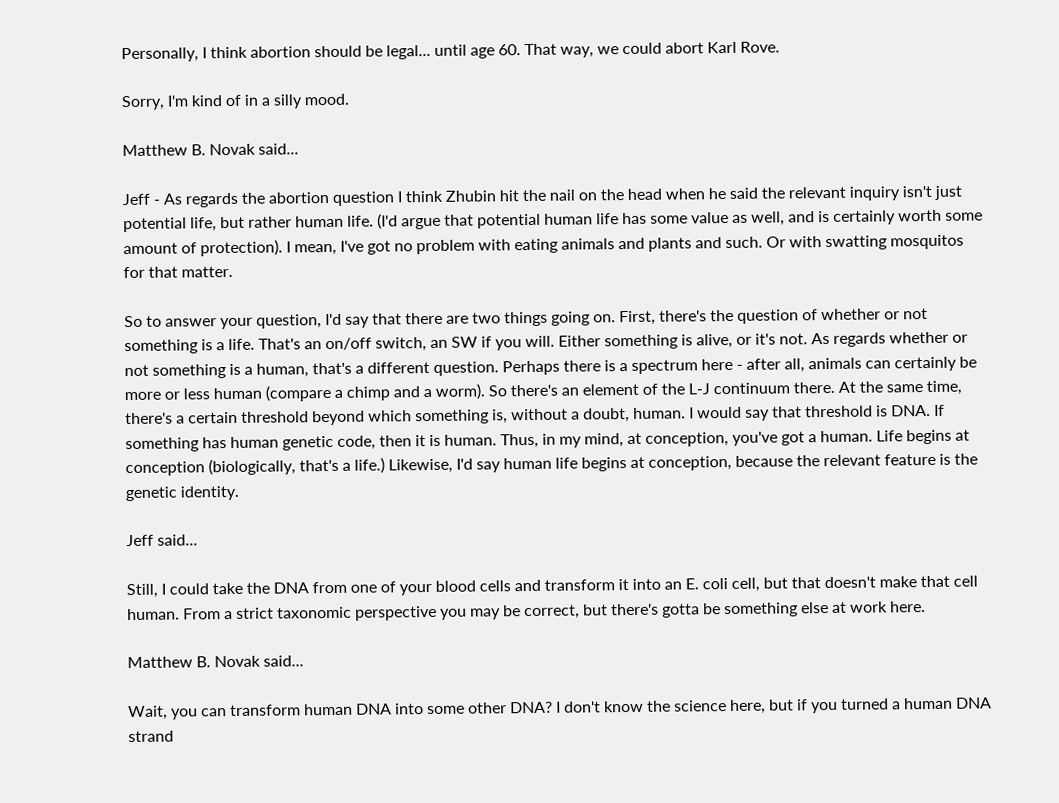Personally, I think abortion should be legal... until age 60. That way, we could abort Karl Rove.

Sorry, I'm kind of in a silly mood.

Matthew B. Novak said...

Jeff - As regards the abortion question I think Zhubin hit the nail on the head when he said the relevant inquiry isn't just potential life, but rather human life. (I'd argue that potential human life has some value as well, and is certainly worth some amount of protection). I mean, I've got no problem with eating animals and plants and such. Or with swatting mosquitos for that matter.

So to answer your question, I'd say that there are two things going on. First, there's the question of whether or not something is a life. That's an on/off switch, an SW if you will. Either something is alive, or it's not. As regards whether or not something is a human, that's a different question. Perhaps there is a spectrum here - after all, animals can certainly be more or less human (compare a chimp and a worm). So there's an element of the L-J continuum there. At the same time, there's a certain threshold beyond which something is, without a doubt, human. I would say that threshold is DNA. If something has human genetic code, then it is human. Thus, in my mind, at conception, you've got a human. Life begins at conception (biologically, that's a life.) Likewise, I'd say human life begins at conception, because the relevant feature is the genetic identity.

Jeff said...

Still, I could take the DNA from one of your blood cells and transform it into an E. coli cell, but that doesn't make that cell human. From a strict taxonomic perspective you may be correct, but there's gotta be something else at work here.

Matthew B. Novak said...

Wait, you can transform human DNA into some other DNA? I don't know the science here, but if you turned a human DNA strand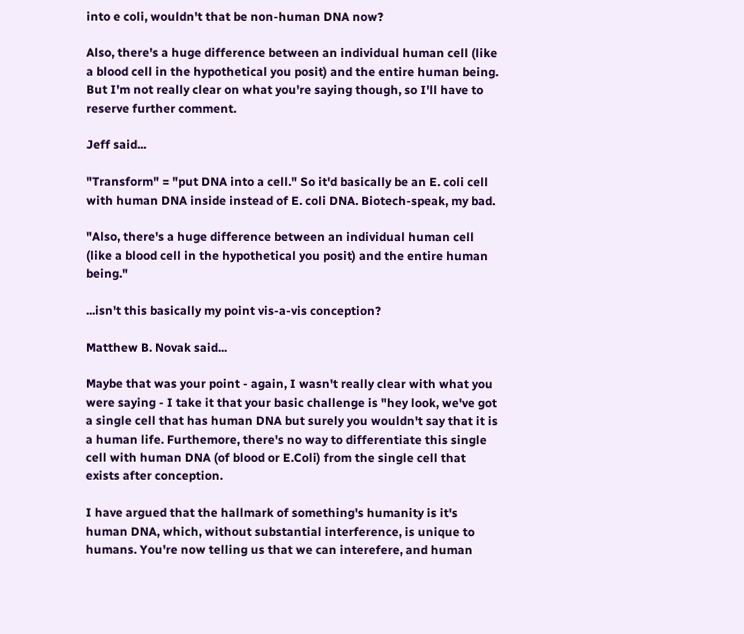into e coli, wouldn't that be non-human DNA now?

Also, there's a huge difference between an individual human cell (like a blood cell in the hypothetical you posit) and the entire human being. But I'm not really clear on what you're saying though, so I'll have to reserve further comment.

Jeff said...

"Transform" = "put DNA into a cell." So it'd basically be an E. coli cell with human DNA inside instead of E. coli DNA. Biotech-speak, my bad.

"Also, there's a huge difference between an individual human cell (like a blood cell in the hypothetical you posit) and the entire human being."

...isn't this basically my point vis-a-vis conception?

Matthew B. Novak said...

Maybe that was your point - again, I wasn't really clear with what you were saying - I take it that your basic challenge is "hey look, we've got a single cell that has human DNA but surely you wouldn't say that it is a human life. Furthemore, there's no way to differentiate this single cell with human DNA (of blood or E.Coli) from the single cell that exists after conception.

I have argued that the hallmark of something's humanity is it's human DNA, which, without substantial interference, is unique to humans. You're now telling us that we can interefere, and human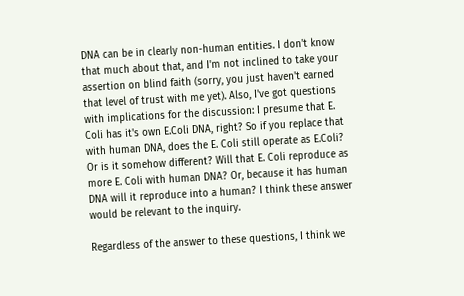DNA can be in clearly non-human entities. I don't know that much about that, and I'm not inclined to take your assertion on blind faith (sorry, you just haven't earned that level of trust with me yet). Also, I've got questions with implications for the discussion: I presume that E. Coli has it's own E.Coli DNA, right? So if you replace that with human DNA, does the E. Coli still operate as E.Coli? Or is it somehow different? Will that E. Coli reproduce as more E. Coli with human DNA? Or, because it has human DNA will it reproduce into a human? I think these answer would be relevant to the inquiry.

Regardless of the answer to these questions, I think we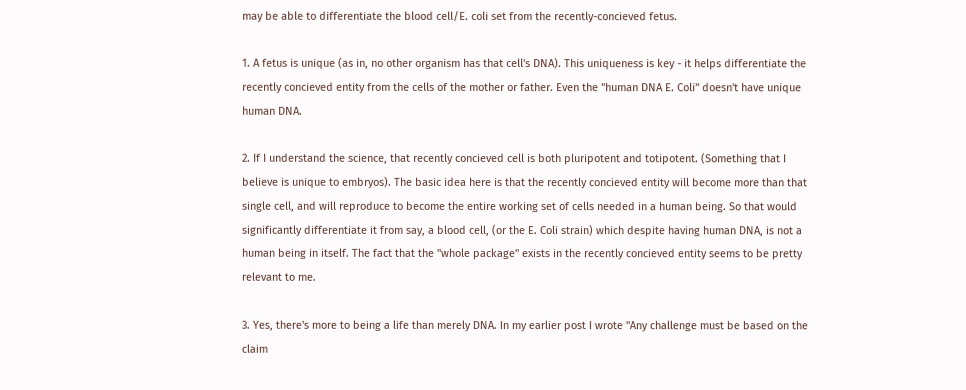may be able to differentiate the blood cell/E. coli set from the recently-concieved fetus.

1. A fetus is unique (as in, no other organism has that cell's DNA). This uniqueness is key - it helps differentiate the recently concieved entity from the cells of the mother or father. Even the "human DNA E. Coli" doesn't have unique human DNA.

2. If I understand the science, that recently concieved cell is both pluripotent and totipotent. (Something that I believe is unique to embryos). The basic idea here is that the recently concieved entity will become more than that single cell, and will reproduce to become the entire working set of cells needed in a human being. So that would significantly differentiate it from say, a blood cell, (or the E. Coli strain) which despite having human DNA, is not a human being in itself. The fact that the "whole package" exists in the recently concieved entity seems to be pretty relevant to me.

3. Yes, there's more to being a life than merely DNA. In my earlier post I wrote "Any challenge must be based on the claim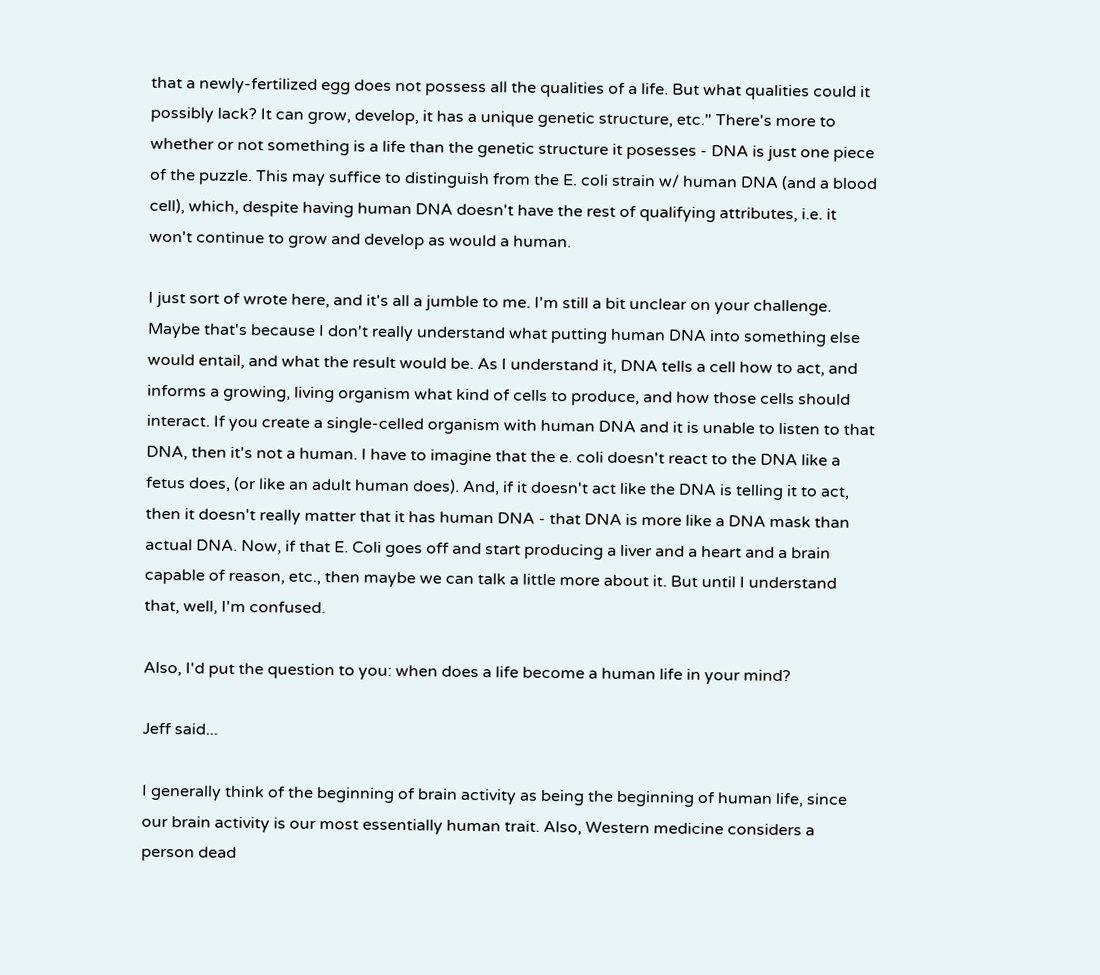that a newly-fertilized egg does not possess all the qualities of a life. But what qualities could it possibly lack? It can grow, develop, it has a unique genetic structure, etc." There's more to whether or not something is a life than the genetic structure it posesses - DNA is just one piece of the puzzle. This may suffice to distinguish from the E. coli strain w/ human DNA (and a blood cell), which, despite having human DNA doesn't have the rest of qualifying attributes, i.e. it won't continue to grow and develop as would a human.

I just sort of wrote here, and it's all a jumble to me. I'm still a bit unclear on your challenge. Maybe that's because I don't really understand what putting human DNA into something else would entail, and what the result would be. As I understand it, DNA tells a cell how to act, and informs a growing, living organism what kind of cells to produce, and how those cells should interact. If you create a single-celled organism with human DNA and it is unable to listen to that DNA, then it's not a human. I have to imagine that the e. coli doesn't react to the DNA like a fetus does, (or like an adult human does). And, if it doesn't act like the DNA is telling it to act, then it doesn't really matter that it has human DNA - that DNA is more like a DNA mask than actual DNA. Now, if that E. Coli goes off and start producing a liver and a heart and a brain capable of reason, etc., then maybe we can talk a little more about it. But until I understand that, well, I'm confused.

Also, I'd put the question to you: when does a life become a human life in your mind?

Jeff said...

I generally think of the beginning of brain activity as being the beginning of human life, since our brain activity is our most essentially human trait. Also, Western medicine considers a person dead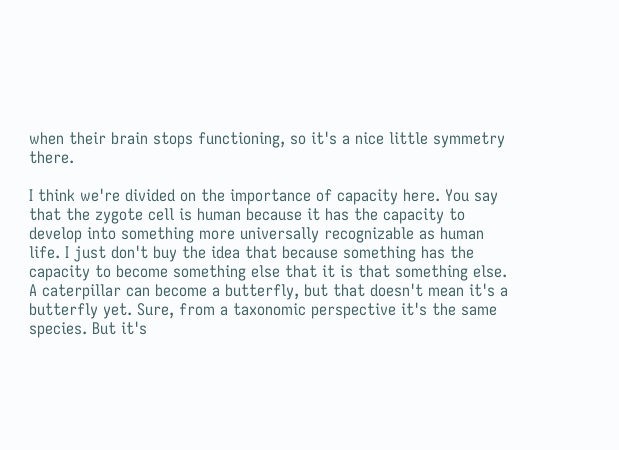when their brain stops functioning, so it's a nice little symmetry there.

I think we're divided on the importance of capacity here. You say that the zygote cell is human because it has the capacity to develop into something more universally recognizable as human life. I just don't buy the idea that because something has the capacity to become something else that it is that something else. A caterpillar can become a butterfly, but that doesn't mean it's a butterfly yet. Sure, from a taxonomic perspective it's the same species. But it's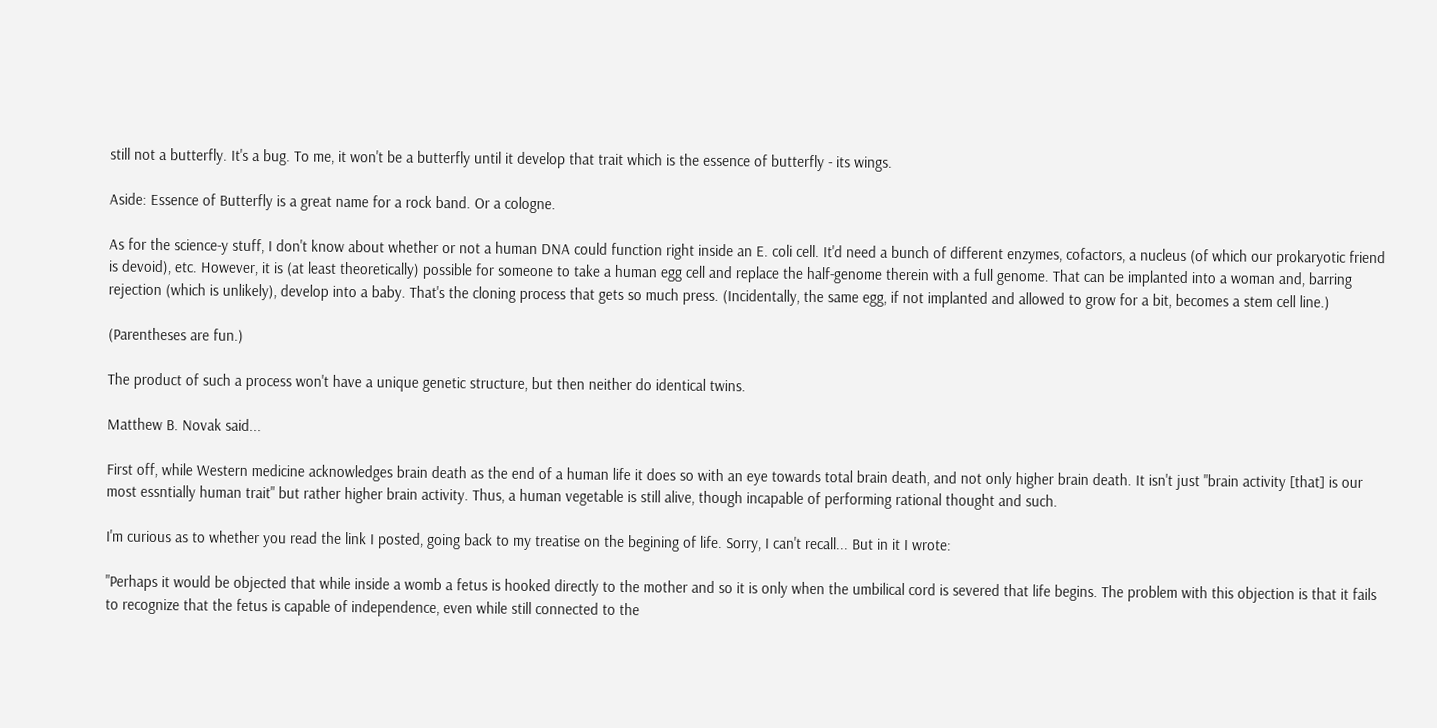still not a butterfly. It's a bug. To me, it won't be a butterfly until it develop that trait which is the essence of butterfly - its wings.

Aside: Essence of Butterfly is a great name for a rock band. Or a cologne.

As for the science-y stuff, I don't know about whether or not a human DNA could function right inside an E. coli cell. It'd need a bunch of different enzymes, cofactors, a nucleus (of which our prokaryotic friend is devoid), etc. However, it is (at least theoretically) possible for someone to take a human egg cell and replace the half-genome therein with a full genome. That can be implanted into a woman and, barring rejection (which is unlikely), develop into a baby. That's the cloning process that gets so much press. (Incidentally, the same egg, if not implanted and allowed to grow for a bit, becomes a stem cell line.)

(Parentheses are fun.)

The product of such a process won't have a unique genetic structure, but then neither do identical twins.

Matthew B. Novak said...

First off, while Western medicine acknowledges brain death as the end of a human life it does so with an eye towards total brain death, and not only higher brain death. It isn't just "brain activity [that] is our most essntially human trait" but rather higher brain activity. Thus, a human vegetable is still alive, though incapable of performing rational thought and such.

I'm curious as to whether you read the link I posted, going back to my treatise on the begining of life. Sorry, I can't recall... But in it I wrote:

"Perhaps it would be objected that while inside a womb a fetus is hooked directly to the mother and so it is only when the umbilical cord is severed that life begins. The problem with this objection is that it fails to recognize that the fetus is capable of independence, even while still connected to the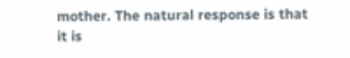mother. The natural response is that it is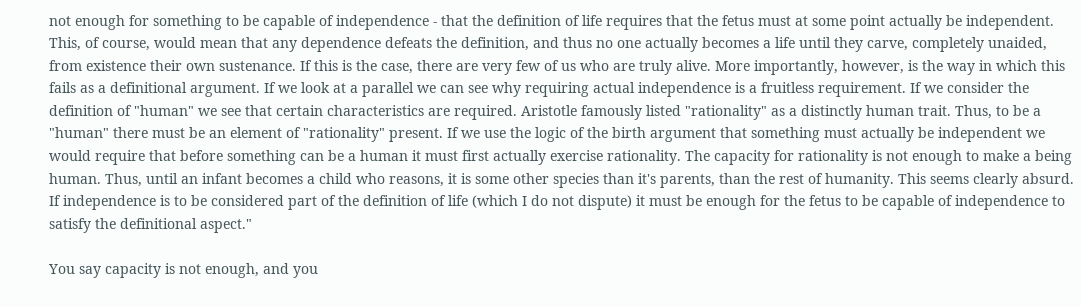not enough for something to be capable of independence - that the definition of life requires that the fetus must at some point actually be independent. This, of course, would mean that any dependence defeats the definition, and thus no one actually becomes a life until they carve, completely unaided, from existence their own sustenance. If this is the case, there are very few of us who are truly alive. More importantly, however, is the way in which this fails as a definitional argument. If we look at a parallel we can see why requiring actual independence is a fruitless requirement. If we consider the definition of "human" we see that certain characteristics are required. Aristotle famously listed "rationality" as a distinctly human trait. Thus, to be a "human" there must be an element of "rationality" present. If we use the logic of the birth argument that something must actually be independent we would require that before something can be a human it must first actually exercise rationality. The capacity for rationality is not enough to make a being human. Thus, until an infant becomes a child who reasons, it is some other species than it's parents, than the rest of humanity. This seems clearly absurd. If independence is to be considered part of the definition of life (which I do not dispute) it must be enough for the fetus to be capable of independence to satisfy the definitional aspect."

You say capacity is not enough, and you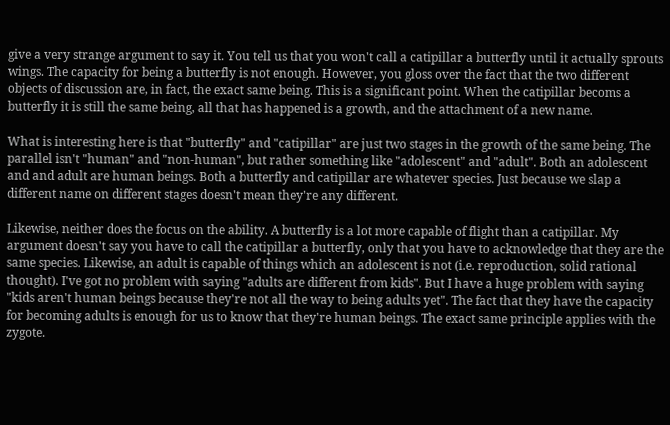give a very strange argument to say it. You tell us that you won't call a catipillar a butterfly until it actually sprouts wings. The capacity for being a butterfly is not enough. However, you gloss over the fact that the two different objects of discussion are, in fact, the exact same being. This is a significant point. When the catipillar becoms a butterfly it is still the same being, all that has happened is a growth, and the attachment of a new name.

What is interesting here is that "butterfly" and "catipillar" are just two stages in the growth of the same being. The parallel isn't "human" and "non-human", but rather something like "adolescent" and "adult". Both an adolescent and and adult are human beings. Both a butterfly and catipillar are whatever species. Just because we slap a different name on different stages doesn't mean they're any different.

Likewise, neither does the focus on the ability. A butterfly is a lot more capable of flight than a catipillar. My argument doesn't say you have to call the catipillar a butterfly, only that you have to acknowledge that they are the same species. Likewise, an adult is capable of things which an adolescent is not (i.e. reproduction, solid rational thought). I've got no problem with saying "adults are different from kids". But I have a huge problem with saying "kids aren't human beings because they're not all the way to being adults yet". The fact that they have the capacity for becoming adults is enough for us to know that they're human beings. The exact same principle applies with the zygote.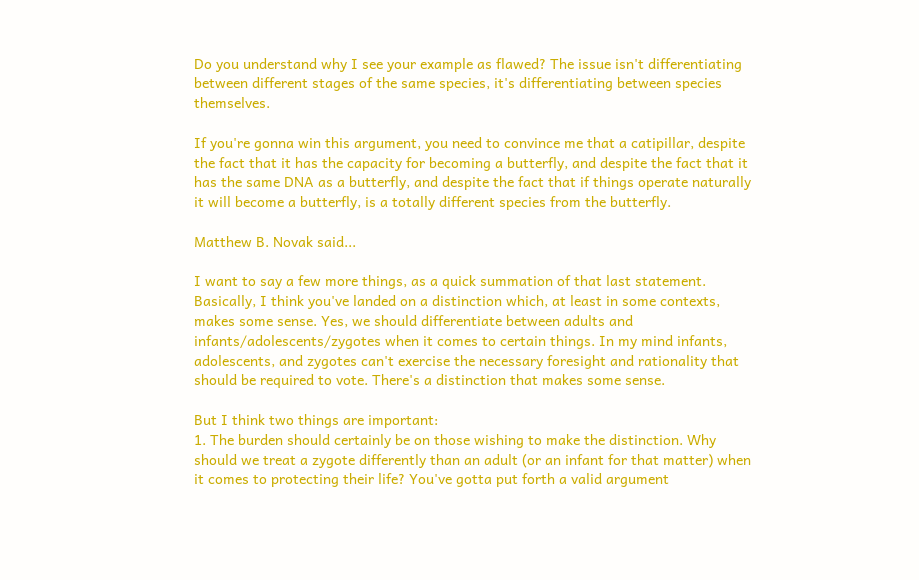Do you understand why I see your example as flawed? The issue isn't differentiating between different stages of the same species, it's differentiating between species themselves.

If you're gonna win this argument, you need to convince me that a catipillar, despite the fact that it has the capacity for becoming a butterfly, and despite the fact that it has the same DNA as a butterfly, and despite the fact that if things operate naturally it will become a butterfly, is a totally different species from the butterfly.

Matthew B. Novak said...

I want to say a few more things, as a quick summation of that last statement. Basically, I think you've landed on a distinction which, at least in some contexts, makes some sense. Yes, we should differentiate between adults and infants/adolescents/zygotes when it comes to certain things. In my mind infants, adolescents, and zygotes can't exercise the necessary foresight and rationality that should be required to vote. There's a distinction that makes some sense.

But I think two things are important:
1. The burden should certainly be on those wishing to make the distinction. Why should we treat a zygote differently than an adult (or an infant for that matter) when it comes to protecting their life? You've gotta put forth a valid argument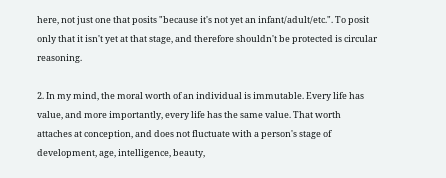here, not just one that posits "because it's not yet an infant/adult/etc.". To posit only that it isn't yet at that stage, and therefore shouldn't be protected is circular reasoning.

2. In my mind, the moral worth of an individual is immutable. Every life has value, and more importantly, every life has the same value. That worth attaches at conception, and does not fluctuate with a person's stage of development, age, intelligence, beauty,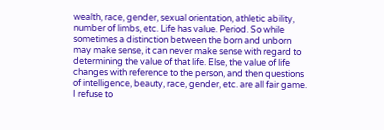wealth, race, gender, sexual orientation, athletic ability, number of limbs, etc. Life has value. Period. So while sometimes a distinction between the born and unborn may make sense, it can never make sense with regard to determining the value of that life. Else, the value of life changes with reference to the person, and then questions of intelligence, beauty, race, gender, etc. are all fair game. I refuse to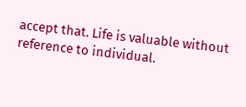accept that. Life is valuable without reference to individual.